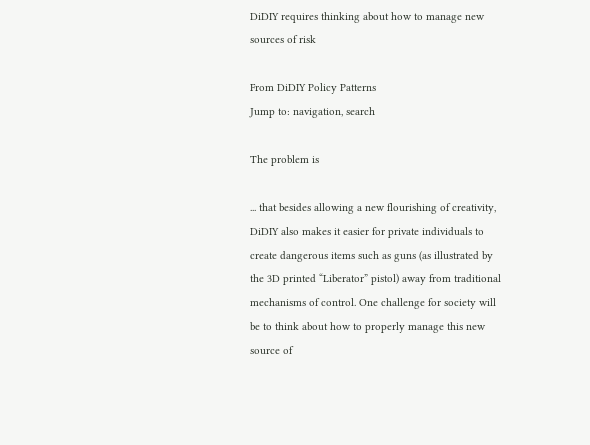DiDIY requires thinking about how to manage new sources of risk

From DiDIY Policy Patterns
Jump to: navigation, search

The problem is

... that besides allowing a new flourishing of creativity, DiDIY also makes it easier for private individuals to create dangerous items such as guns (as illustrated by the 3D printed “Liberator” pistol) away from traditional mechanisms of control. One challenge for society will be to think about how to properly manage this new source of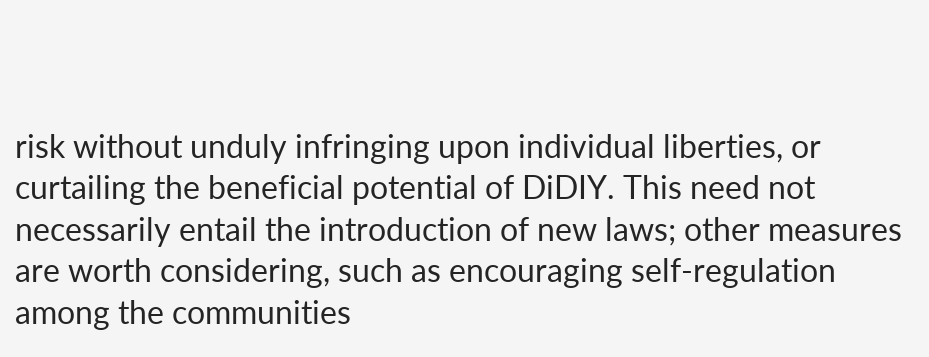risk without unduly infringing upon individual liberties, or curtailing the beneficial potential of DiDIY. This need not necessarily entail the introduction of new laws; other measures are worth considering, such as encouraging self-regulation among the communities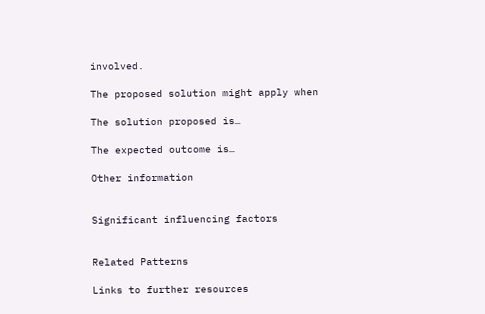involved.

The proposed solution might apply when

The solution proposed is…

The expected outcome is…

Other information


Significant influencing factors


Related Patterns

Links to further resources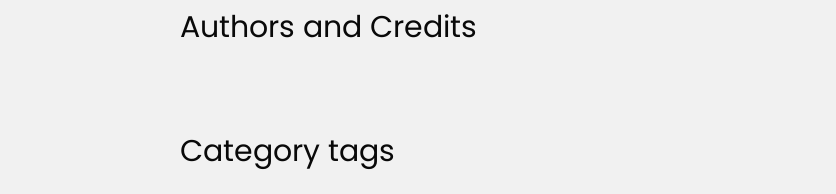Authors and Credits

Category tags